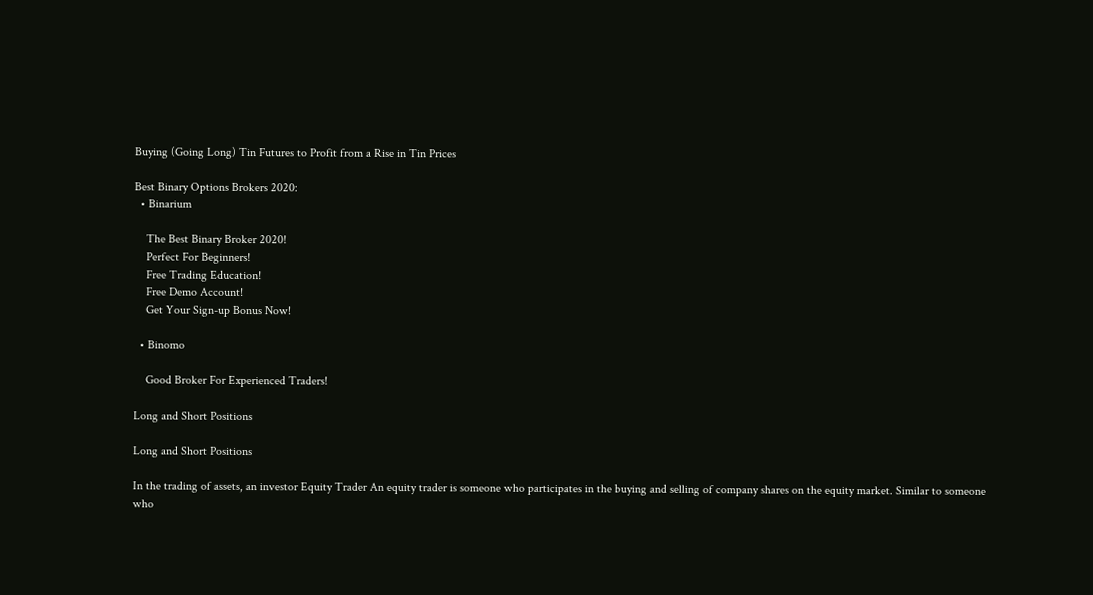Buying (Going Long) Tin Futures to Profit from a Rise in Tin Prices

Best Binary Options Brokers 2020:
  • Binarium

    The Best Binary Broker 2020!
    Perfect For Beginners!
    Free Trading Education!
    Free Demo Account!
    Get Your Sign-up Bonus Now!

  • Binomo

    Good Broker For Experienced Traders!

Long and Short Positions

Long and Short Positions

In the trading of assets, an investor Equity Trader An equity trader is someone who participates in the buying and selling of company shares on the equity market. Similar to someone who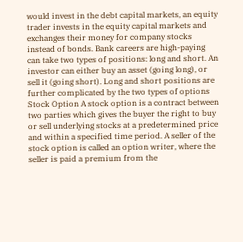would invest in the debt capital markets, an equity trader invests in the equity capital markets and exchanges their money for company stocks instead of bonds. Bank careers are high-paying can take two types of positions: long and short. An investor can either buy an asset (going long), or sell it (going short). Long and short positions are further complicated by the two types of options Stock Option A stock option is a contract between two parties which gives the buyer the right to buy or sell underlying stocks at a predetermined price and within a specified time period. A seller of the stock option is called an option writer, where the seller is paid a premium from the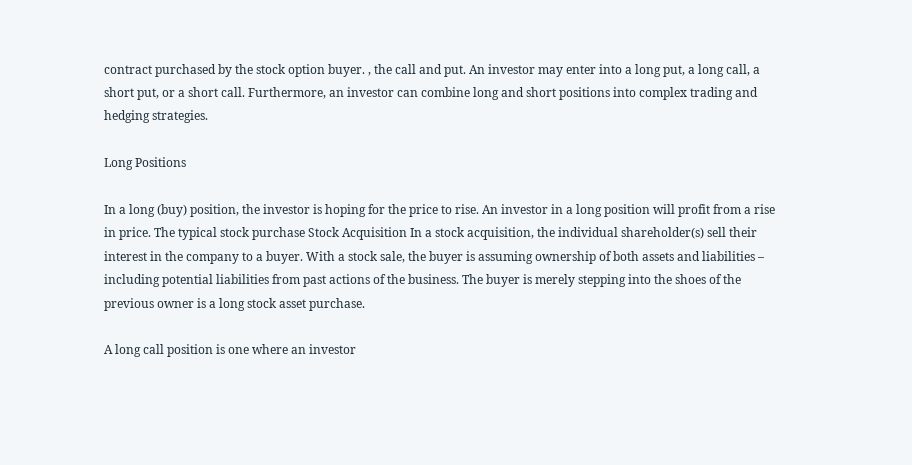contract purchased by the stock option buyer. , the call and put. An investor may enter into a long put, a long call, a short put, or a short call. Furthermore, an investor can combine long and short positions into complex trading and hedging strategies.

Long Positions

In a long (buy) position, the investor is hoping for the price to rise. An investor in a long position will profit from a rise in price. The typical stock purchase Stock Acquisition In a stock acquisition, the individual shareholder(s) sell their interest in the company to a buyer. With a stock sale, the buyer is assuming ownership of both assets and liabilities – including potential liabilities from past actions of the business. The buyer is merely stepping into the shoes of the previous owner is a long stock asset purchase.

A long call position is one where an investor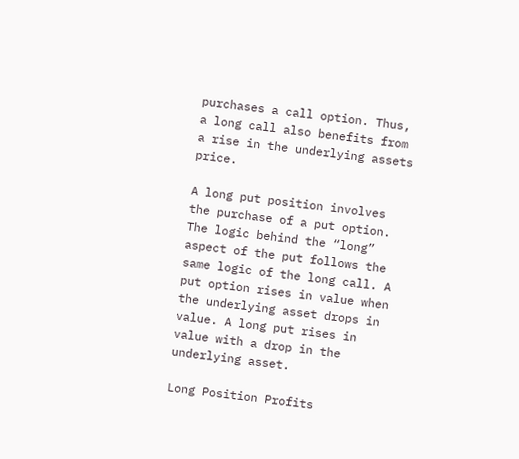purchases a call option. Thus, a long call also benefits from a rise in the underlying assets price.

A long put position involves the purchase of a put option. The logic behind the “long” aspect of the put follows the same logic of the long call. A put option rises in value when the underlying asset drops in value. A long put rises in value with a drop in the underlying asset.

Long Position Profits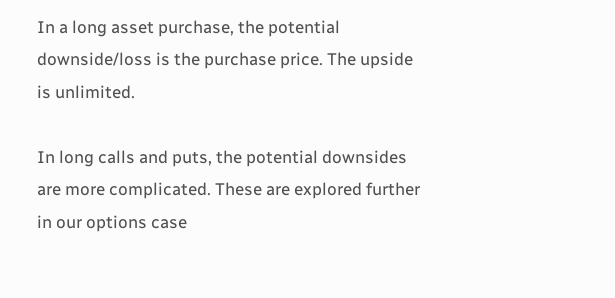In a long asset purchase, the potential downside/loss is the purchase price. The upside is unlimited.

In long calls and puts, the potential downsides are more complicated. These are explored further in our options case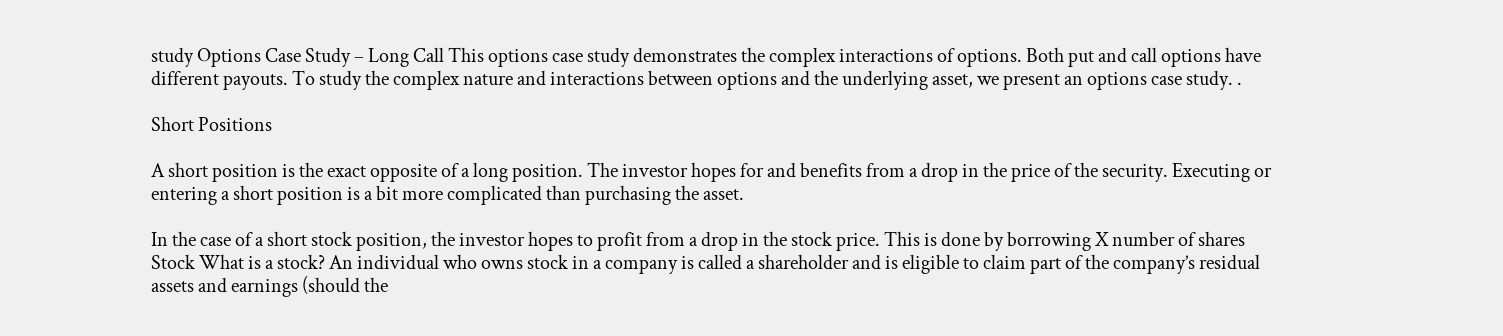study Options Case Study – Long Call This options case study demonstrates the complex interactions of options. Both put and call options have different payouts. To study the complex nature and interactions between options and the underlying asset, we present an options case study. .

Short Positions

A short position is the exact opposite of a long position. The investor hopes for and benefits from a drop in the price of the security. Executing or entering a short position is a bit more complicated than purchasing the asset.

In the case of a short stock position, the investor hopes to profit from a drop in the stock price. This is done by borrowing X number of shares Stock What is a stock? An individual who owns stock in a company is called a shareholder and is eligible to claim part of the company’s residual assets and earnings (should the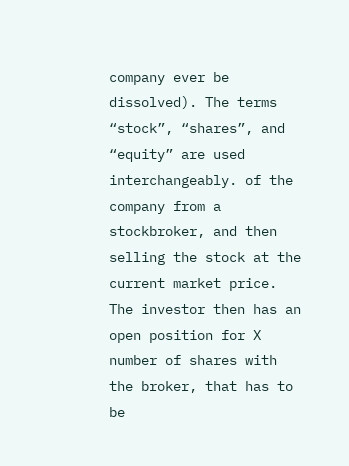company ever be dissolved). The terms “stock”, “shares”, and “equity” are used interchangeably. of the company from a stockbroker, and then selling the stock at the current market price. The investor then has an open position for X number of shares with the broker, that has to be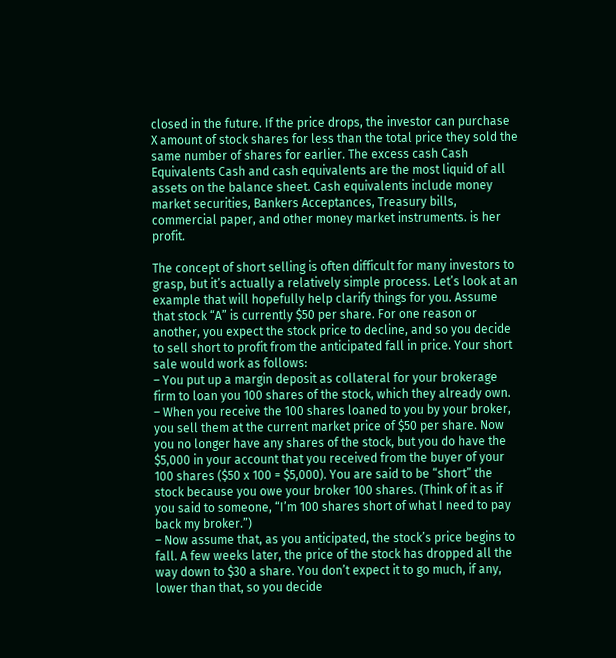closed in the future. If the price drops, the investor can purchase X amount of stock shares for less than the total price they sold the same number of shares for earlier. The excess cash Cash Equivalents Cash and cash equivalents are the most liquid of all assets on the balance sheet. Cash equivalents include money market securities, Bankers Acceptances, Treasury bills, commercial paper, and other money market instruments. is her profit.

The concept of short selling is often difficult for many investors to grasp, but it’s actually a relatively simple process. Let’s look at an example that will hopefully help clarify things for you. Assume that stock “A” is currently $50 per share. For one reason or another, you expect the stock price to decline, and so you decide to sell short to profit from the anticipated fall in price. Your short sale would work as follows:
– You put up a margin deposit as collateral for your brokerage firm to loan you 100 shares of the stock, which they already own.
– When you receive the 100 shares loaned to you by your broker, you sell them at the current market price of $50 per share. Now you no longer have any shares of the stock, but you do have the $5,000 in your account that you received from the buyer of your 100 shares ($50 x 100 = $5,000). You are said to be “short” the stock because you owe your broker 100 shares. (Think of it as if you said to someone, “I’m 100 shares short of what I need to pay back my broker.”)
– Now assume that, as you anticipated, the stock’s price begins to fall. A few weeks later, the price of the stock has dropped all the way down to $30 a share. You don’t expect it to go much, if any, lower than that, so you decide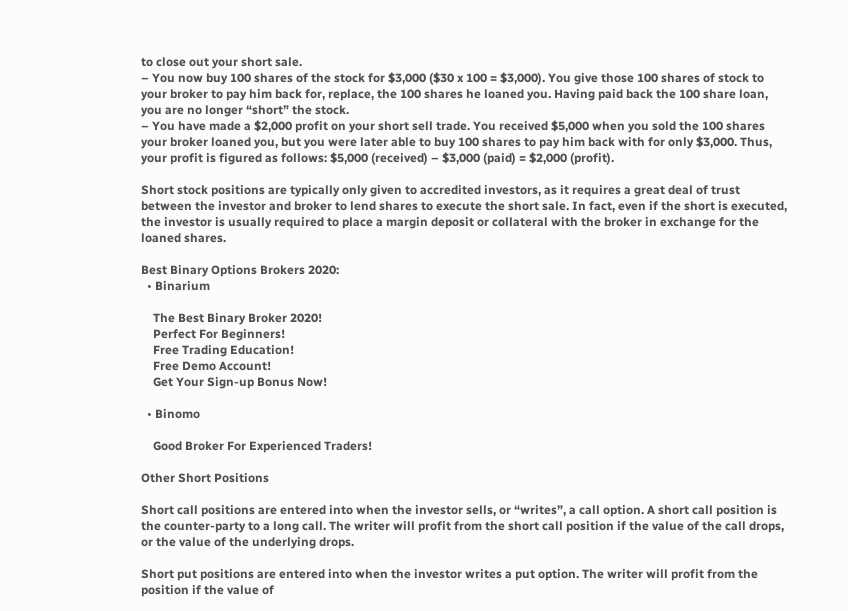to close out your short sale.
– You now buy 100 shares of the stock for $3,000 ($30 x 100 = $3,000). You give those 100 shares of stock to your broker to pay him back for, replace, the 100 shares he loaned you. Having paid back the 100 share loan, you are no longer “short” the stock.
– You have made a $2,000 profit on your short sell trade. You received $5,000 when you sold the 100 shares your broker loaned you, but you were later able to buy 100 shares to pay him back with for only $3,000. Thus, your profit is figured as follows: $5,000 (received) – $3,000 (paid) = $2,000 (profit).

Short stock positions are typically only given to accredited investors, as it requires a great deal of trust between the investor and broker to lend shares to execute the short sale. In fact, even if the short is executed, the investor is usually required to place a margin deposit or collateral with the broker in exchange for the loaned shares.

Best Binary Options Brokers 2020:
  • Binarium

    The Best Binary Broker 2020!
    Perfect For Beginners!
    Free Trading Education!
    Free Demo Account!
    Get Your Sign-up Bonus Now!

  • Binomo

    Good Broker For Experienced Traders!

Other Short Positions

Short call positions are entered into when the investor sells, or “writes”, a call option. A short call position is the counter-party to a long call. The writer will profit from the short call position if the value of the call drops, or the value of the underlying drops.

Short put positions are entered into when the investor writes a put option. The writer will profit from the position if the value of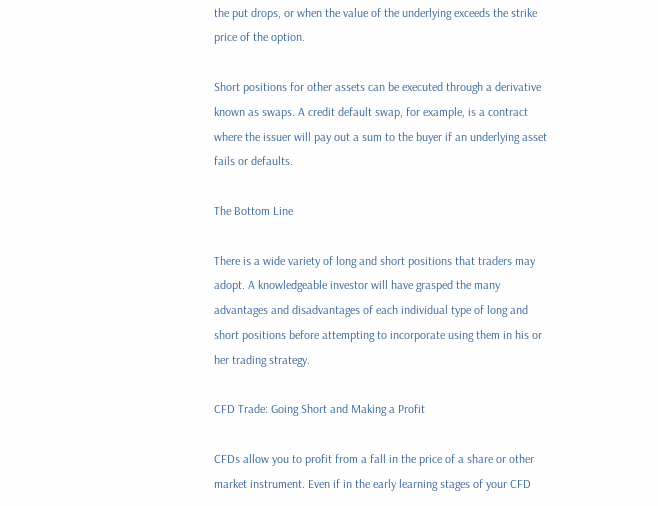the put drops, or when the value of the underlying exceeds the strike price of the option.

Short positions for other assets can be executed through a derivative known as swaps. A credit default swap, for example, is a contract where the issuer will pay out a sum to the buyer if an underlying asset fails or defaults.

The Bottom Line

There is a wide variety of long and short positions that traders may adopt. A knowledgeable investor will have grasped the many advantages and disadvantages of each individual type of long and short positions before attempting to incorporate using them in his or her trading strategy.

CFD Trade: Going Short and Making a Profit

CFDs allow you to profit from a fall in the price of a share or other market instrument. Even if in the early learning stages of your CFD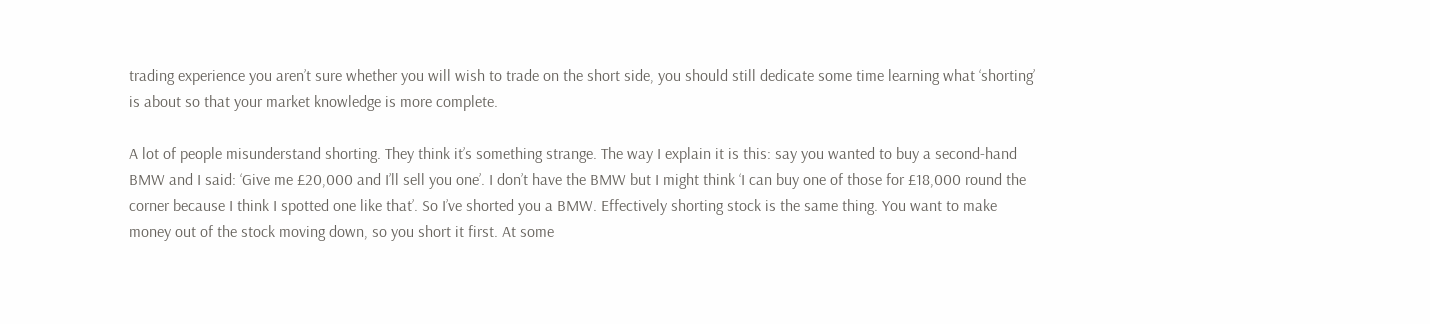trading experience you aren’t sure whether you will wish to trade on the short side, you should still dedicate some time learning what ‘shorting’ is about so that your market knowledge is more complete.

A lot of people misunderstand shorting. They think it’s something strange. The way I explain it is this: say you wanted to buy a second-hand BMW and I said: ‘Give me £20,000 and I’ll sell you one’. I don’t have the BMW but I might think ‘I can buy one of those for £18,000 round the corner because I think I spotted one like that’. So I’ve shorted you a BMW. Effectively shorting stock is the same thing. You want to make money out of the stock moving down, so you short it first. At some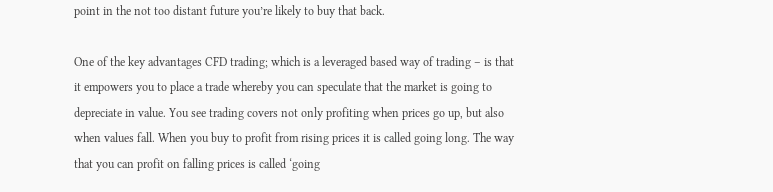point in the not too distant future you’re likely to buy that back.

One of the key advantages CFD trading; which is a leveraged based way of trading – is that it empowers you to place a trade whereby you can speculate that the market is going to depreciate in value. You see trading covers not only profiting when prices go up, but also when values fall. When you buy to profit from rising prices it is called going long. The way that you can profit on falling prices is called ‘going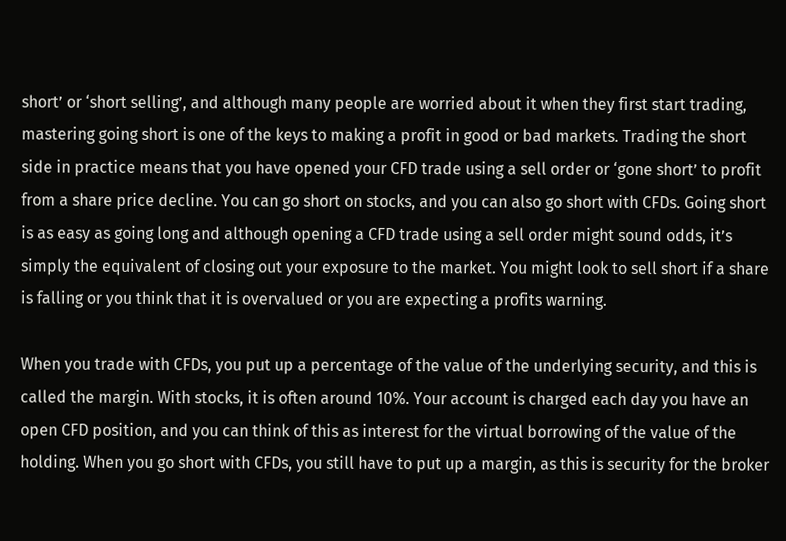short’ or ‘short selling’, and although many people are worried about it when they first start trading, mastering going short is one of the keys to making a profit in good or bad markets. Trading the short side in practice means that you have opened your CFD trade using a sell order or ‘gone short’ to profit from a share price decline. You can go short on stocks, and you can also go short with CFDs. Going short is as easy as going long and although opening a CFD trade using a sell order might sound odds, it’s simply the equivalent of closing out your exposure to the market. You might look to sell short if a share is falling or you think that it is overvalued or you are expecting a profits warning.

When you trade with CFDs, you put up a percentage of the value of the underlying security, and this is called the margin. With stocks, it is often around 10%. Your account is charged each day you have an open CFD position, and you can think of this as interest for the virtual borrowing of the value of the holding. When you go short with CFDs, you still have to put up a margin, as this is security for the broker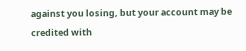against you losing, but your account may be credited with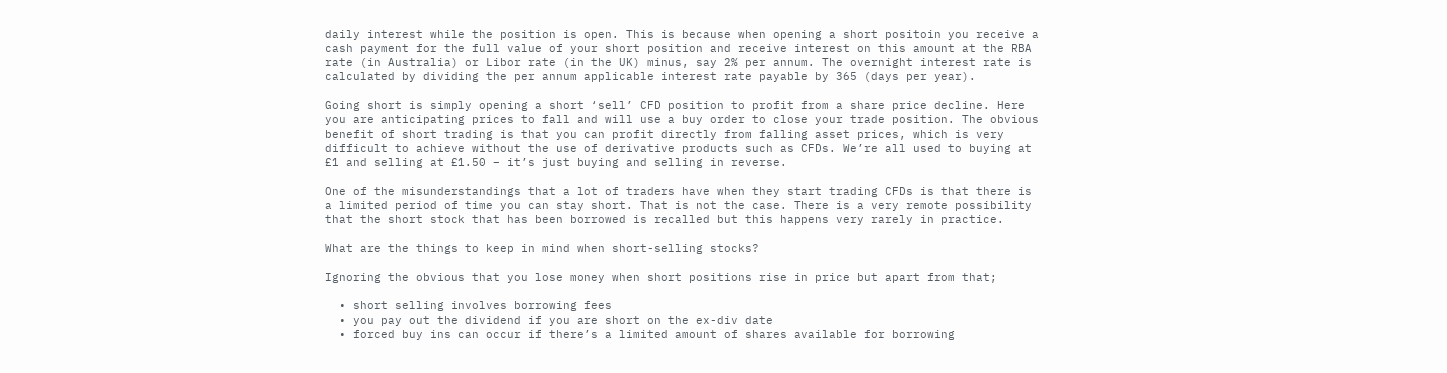daily interest while the position is open. This is because when opening a short positoin you receive a cash payment for the full value of your short position and receive interest on this amount at the RBA rate (in Australia) or Libor rate (in the UK) minus, say 2% per annum. The overnight interest rate is calculated by dividing the per annum applicable interest rate payable by 365 (days per year).

Going short is simply opening a short ‘sell’ CFD position to profit from a share price decline. Here you are anticipating prices to fall and will use a buy order to close your trade position. The obvious benefit of short trading is that you can profit directly from falling asset prices, which is very difficult to achieve without the use of derivative products such as CFDs. We’re all used to buying at £1 and selling at £1.50 – it’s just buying and selling in reverse.

One of the misunderstandings that a lot of traders have when they start trading CFDs is that there is a limited period of time you can stay short. That is not the case. There is a very remote possibility that the short stock that has been borrowed is recalled but this happens very rarely in practice.

What are the things to keep in mind when short-selling stocks?

Ignoring the obvious that you lose money when short positions rise in price but apart from that;

  • short selling involves borrowing fees
  • you pay out the dividend if you are short on the ex-div date
  • forced buy ins can occur if there’s a limited amount of shares available for borrowing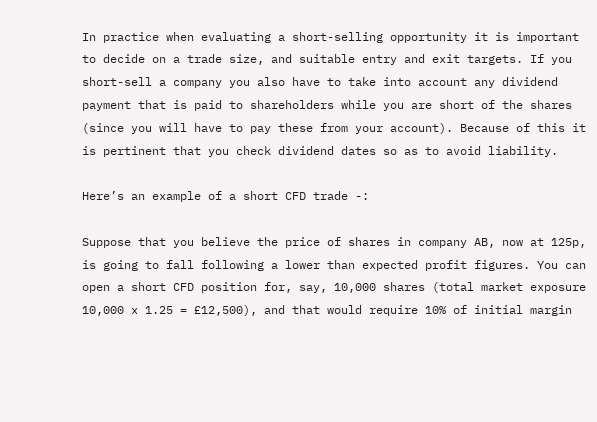In practice when evaluating a short-selling opportunity it is important to decide on a trade size, and suitable entry and exit targets. If you short-sell a company you also have to take into account any dividend payment that is paid to shareholders while you are short of the shares (since you will have to pay these from your account). Because of this it is pertinent that you check dividend dates so as to avoid liability.

Here’s an example of a short CFD trade -:

Suppose that you believe the price of shares in company AB, now at 125p, is going to fall following a lower than expected profit figures. You can open a short CFD position for, say, 10,000 shares (total market exposure 10,000 x 1.25 = £12,500), and that would require 10% of initial margin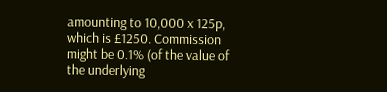amounting to 10,000 x 125p, which is £1250. Commission might be 0.1% (of the value of the underlying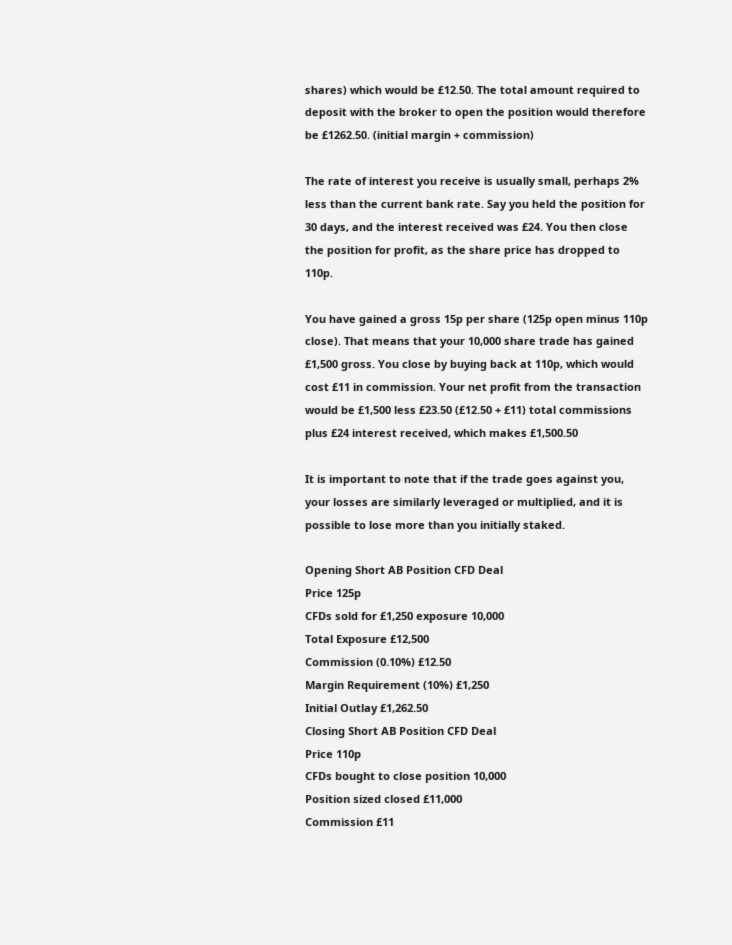shares) which would be £12.50. The total amount required to deposit with the broker to open the position would therefore be £1262.50. (initial margin + commission)

The rate of interest you receive is usually small, perhaps 2% less than the current bank rate. Say you held the position for 30 days, and the interest received was £24. You then close the position for profit, as the share price has dropped to 110p.

You have gained a gross 15p per share (125p open minus 110p close). That means that your 10,000 share trade has gained £1,500 gross. You close by buying back at 110p, which would cost £11 in commission. Your net profit from the transaction would be £1,500 less £23.50 (£12.50 + £11) total commissions plus £24 interest received, which makes £1,500.50

It is important to note that if the trade goes against you, your losses are similarly leveraged or multiplied, and it is possible to lose more than you initially staked.

Opening Short AB Position CFD Deal
Price 125p
CFDs sold for £1,250 exposure 10,000
Total Exposure £12,500
Commission (0.10%) £12.50
Margin Requirement (10%) £1,250
Initial Outlay £1,262.50
Closing Short AB Position CFD Deal
Price 110p
CFDs bought to close position 10,000
Position sized closed £11,000
Commission £11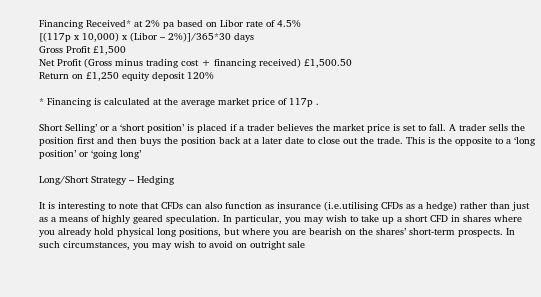Financing Received* at 2% pa based on Libor rate of 4.5%
[(117p x 10,000) x (Libor – 2%)]/365*30 days
Gross Profit £1,500
Net Profit (Gross minus trading cost + financing received) £1,500.50
Return on £1,250 equity deposit 120%

* Financing is calculated at the average market price of 117p .

Short Selling’ or a ‘short position’ is placed if a trader believes the market price is set to fall. A trader sells the position first and then buys the position back at a later date to close out the trade. This is the opposite to a ‘long position’ or ‘going long’

Long/Short Strategy – Hedging

It is interesting to note that CFDs can also function as insurance (i.e.utilising CFDs as a hedge) rather than just as a means of highly geared speculation. In particular, you may wish to take up a short CFD in shares where you already hold physical long positions, but where you are bearish on the shares’ short-term prospects. In such circumstances, you may wish to avoid on outright sale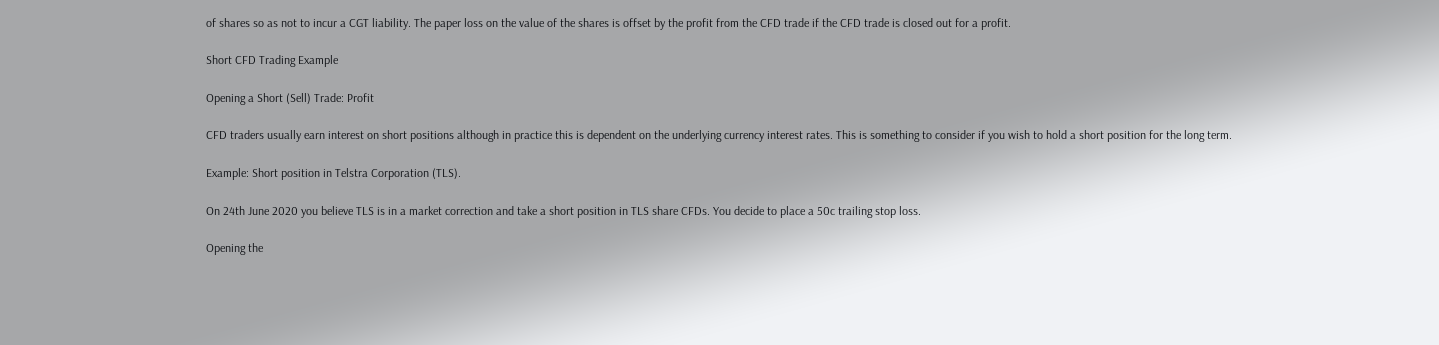of shares so as not to incur a CGT liability. The paper loss on the value of the shares is offset by the profit from the CFD trade if the CFD trade is closed out for a profit.

Short CFD Trading Example

Opening a Short (Sell) Trade: Profit

CFD traders usually earn interest on short positions although in practice this is dependent on the underlying currency interest rates. This is something to consider if you wish to hold a short position for the long term.

Example: Short position in Telstra Corporation (TLS).

On 24th June 2020 you believe TLS is in a market correction and take a short position in TLS share CFDs. You decide to place a 50c trailing stop loss.

Opening the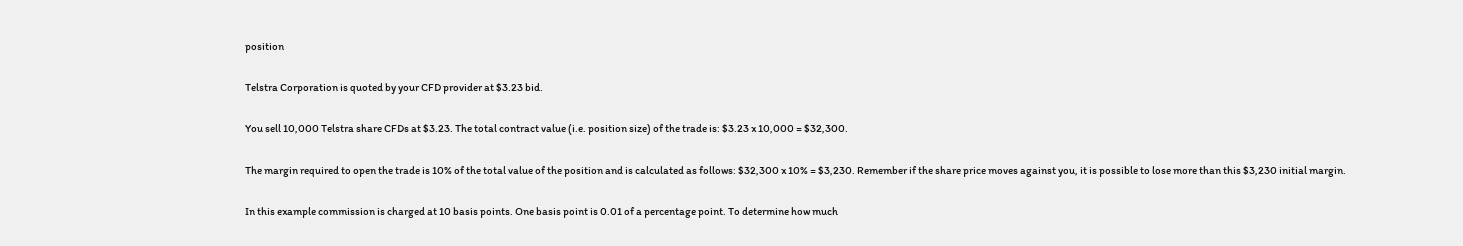position

Telstra Corporation is quoted by your CFD provider at $3.23 bid.

You sell 10,000 Telstra share CFDs at $3.23. The total contract value (i.e. position size) of the trade is: $3.23 x 10,000 = $32,300.

The margin required to open the trade is 10% of the total value of the position and is calculated as follows: $32,300 x 10% = $3,230. Remember if the share price moves against you, it is possible to lose more than this $3,230 initial margin.

In this example commission is charged at 10 basis points. One basis point is 0.01 of a percentage point. To determine how much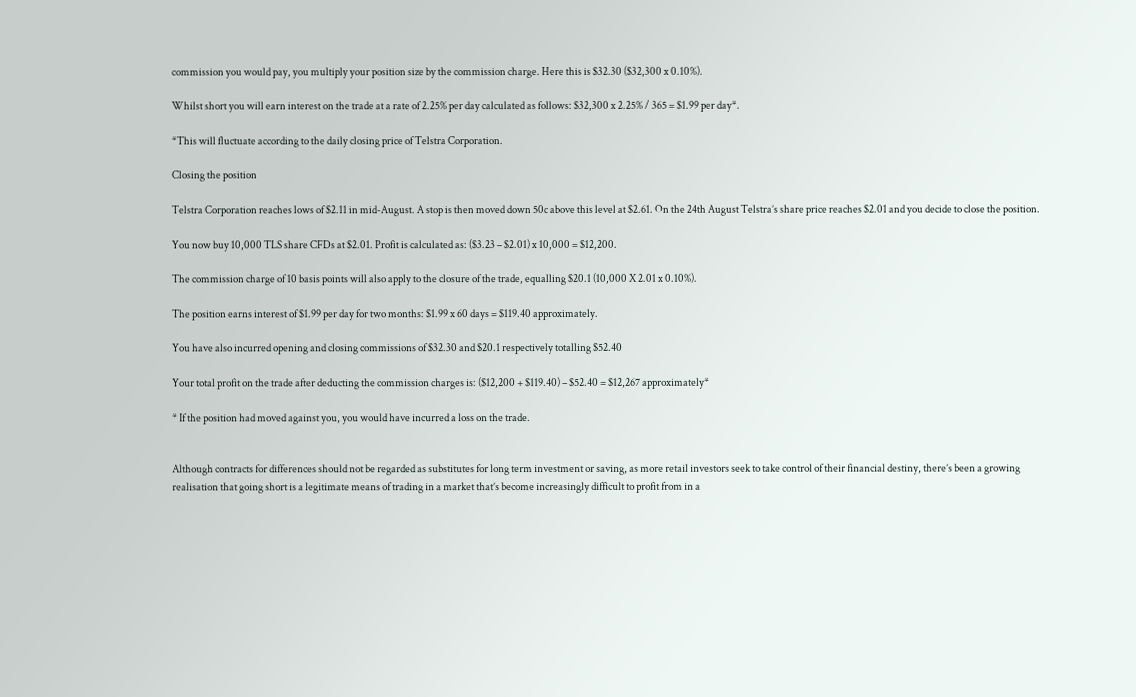commission you would pay, you multiply your position size by the commission charge. Here this is $32.30 ($32,300 x 0.10%).

Whilst short you will earn interest on the trade at a rate of 2.25% per day calculated as follows: $32,300 x 2.25% / 365 = $1.99 per day*.

*This will fluctuate according to the daily closing price of Telstra Corporation.

Closing the position

Telstra Corporation reaches lows of $2.11 in mid-August. A stop is then moved down 50c above this level at $2.61. On the 24th August Telstra’s share price reaches $2.01 and you decide to close the position.

You now buy 10,000 TLS share CFDs at $2.01. Profit is calculated as: ($3.23 – $2.01) x 10,000 = $12,200.

The commission charge of 10 basis points will also apply to the closure of the trade, equalling $20.1 (10,000 X 2.01 x 0.10%).

The position earns interest of $1.99 per day for two months: $1.99 x 60 days = $119.40 approximately.

You have also incurred opening and closing commissions of $32.30 and $20.1 respectively totalling $52.40

Your total profit on the trade after deducting the commission charges is: ($12,200 + $119.40) – $52.40 = $12,267 approximately*

* If the position had moved against you, you would have incurred a loss on the trade.


Although contracts for differences should not be regarded as substitutes for long term investment or saving, as more retail investors seek to take control of their financial destiny, there’s been a growing realisation that going short is a legitimate means of trading in a market that’s become increasingly difficult to profit from in a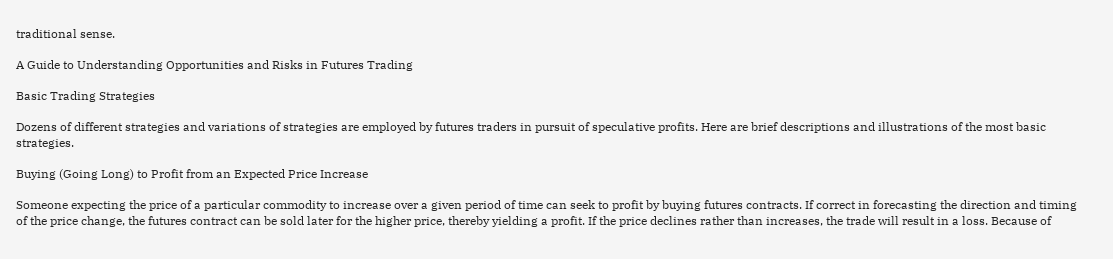traditional sense.

A Guide to Understanding Opportunities and Risks in Futures Trading

Basic Trading Strategies

Dozens of different strategies and variations of strategies are employed by futures traders in pursuit of speculative profits. Here are brief descriptions and illustrations of the most basic strategies.

Buying (Going Long) to Profit from an Expected Price Increase

Someone expecting the price of a particular commodity to increase over a given period of time can seek to profit by buying futures contracts. If correct in forecasting the direction and timing of the price change, the futures contract can be sold later for the higher price, thereby yielding a profit. If the price declines rather than increases, the trade will result in a loss. Because of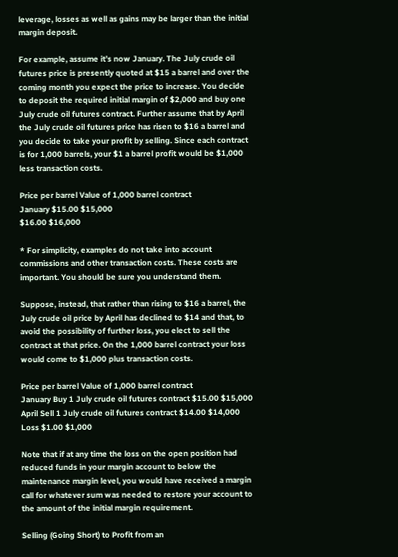leverage, losses as well as gains may be larger than the initial margin deposit.

For example, assume it’s now January. The July crude oil futures price is presently quoted at $15 a barrel and over the coming month you expect the price to increase. You decide to deposit the required initial margin of $2,000 and buy one July crude oil futures contract. Further assume that by April the July crude oil futures price has risen to $16 a barrel and you decide to take your profit by selling. Since each contract is for 1,000 barrels, your $1 a barrel profit would be $1,000 less transaction costs.

Price per barrel Value of 1,000 barrel contract
January $15.00 $15,000
$16.00 $16,000

* For simplicity, examples do not take into account commissions and other transaction costs. These costs are important. You should be sure you understand them.

Suppose, instead, that rather than rising to $16 a barrel, the July crude oil price by April has declined to $14 and that, to avoid the possibility of further loss, you elect to sell the contract at that price. On the 1,000 barrel contract your loss would come to $1,000 plus transaction costs.

Price per barrel Value of 1,000 barrel contract
January Buy 1 July crude oil futures contract $15.00 $15,000
April Sell 1 July crude oil futures contract $14.00 $14,000
Loss $1.00 $1,000

Note that if at any time the loss on the open position had reduced funds in your margin account to below the maintenance margin level, you would have received a margin call for whatever sum was needed to restore your account to the amount of the initial margin requirement.

Selling (Going Short) to Profit from an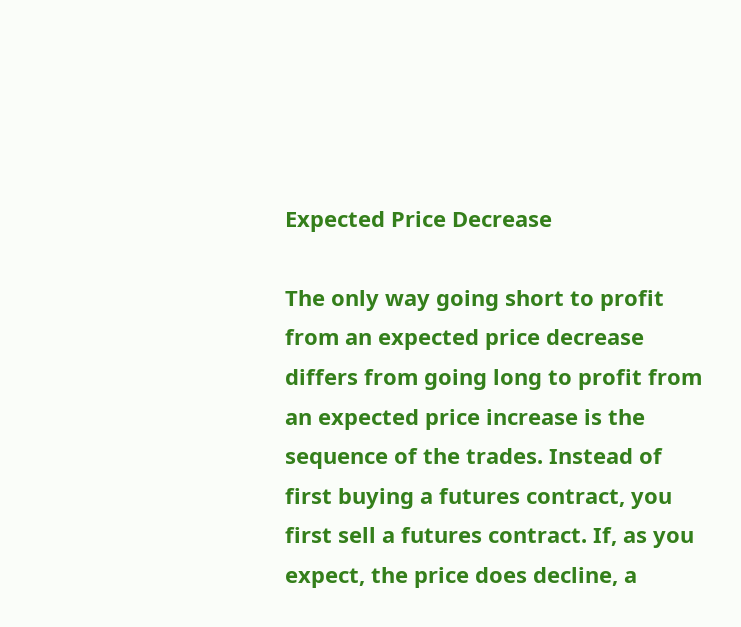Expected Price Decrease

The only way going short to profit from an expected price decrease differs from going long to profit from an expected price increase is the sequence of the trades. Instead of first buying a futures contract, you first sell a futures contract. If, as you expect, the price does decline, a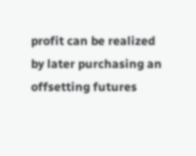profit can be realized by later purchasing an offsetting futures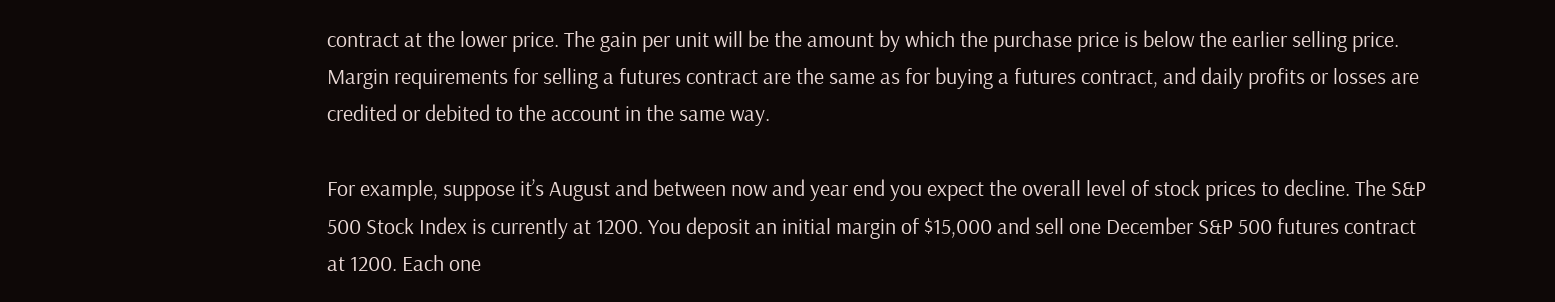contract at the lower price. The gain per unit will be the amount by which the purchase price is below the earlier selling price. Margin requirements for selling a futures contract are the same as for buying a futures contract, and daily profits or losses are credited or debited to the account in the same way.

For example, suppose it’s August and between now and year end you expect the overall level of stock prices to decline. The S&P 500 Stock Index is currently at 1200. You deposit an initial margin of $15,000 and sell one December S&P 500 futures contract at 1200. Each one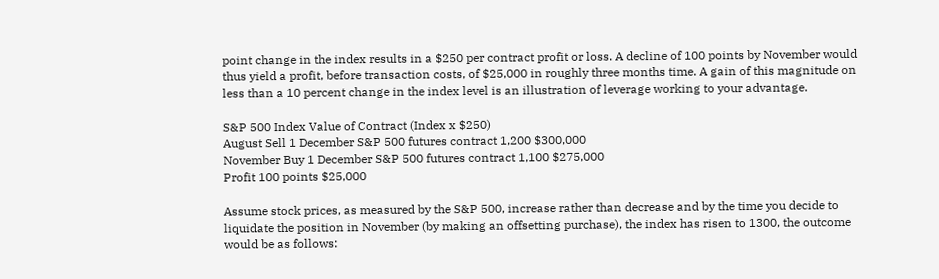point change in the index results in a $250 per contract profit or loss. A decline of 100 points by November would thus yield a profit, before transaction costs, of $25,000 in roughly three months time. A gain of this magnitude on less than a 10 percent change in the index level is an illustration of leverage working to your advantage.

S&P 500 Index Value of Contract (Index x $250)
August Sell 1 December S&P 500 futures contract 1,200 $300,000
November Buy 1 December S&P 500 futures contract 1,100 $275,000
Profit 100 points $25,000

Assume stock prices, as measured by the S&P 500, increase rather than decrease and by the time you decide to liquidate the position in November (by making an offsetting purchase), the index has risen to 1300, the outcome would be as follows: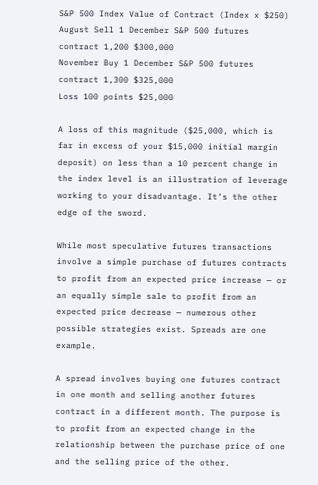S&P 500 Index Value of Contract (Index x $250)
August Sell 1 December S&P 500 futures contract 1,200 $300,000
November Buy 1 December S&P 500 futures contract 1,300 $325,000
Loss 100 points $25,000

A loss of this magnitude ($25,000, which is far in excess of your $15,000 initial margin deposit) on less than a 10 percent change in the index level is an illustration of leverage working to your disadvantage. It’s the other edge of the sword.

While most speculative futures transactions involve a simple purchase of futures contracts to profit from an expected price increase — or an equally simple sale to profit from an expected price decrease — numerous other possible strategies exist. Spreads are one example.

A spread involves buying one futures contract in one month and selling another futures contract in a different month. The purpose is to profit from an expected change in the relationship between the purchase price of one and the selling price of the other.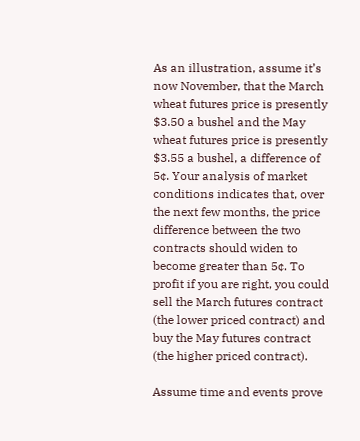As an illustration, assume it’s now November, that the March wheat futures price is presently $3.50 a bushel and the May wheat futures price is presently $3.55 a bushel, a difference of 5¢. Your analysis of market conditions indicates that, over the next few months, the price difference between the two contracts should widen to become greater than 5¢. To profit if you are right, you could sell the March futures contract (the lower priced contract) and buy the May futures contract (the higher priced contract).

Assume time and events prove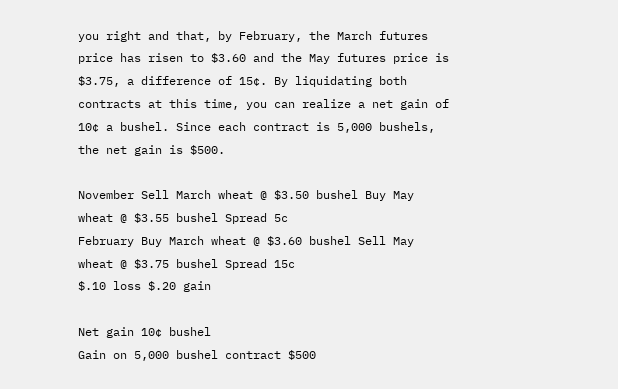you right and that, by February, the March futures price has risen to $3.60 and the May futures price is $3.75, a difference of 15¢. By liquidating both contracts at this time, you can realize a net gain of 10¢ a bushel. Since each contract is 5,000 bushels, the net gain is $500.

November Sell March wheat @ $3.50 bushel Buy May wheat @ $3.55 bushel Spread 5c
February Buy March wheat @ $3.60 bushel Sell May wheat @ $3.75 bushel Spread 15c
$.10 loss $.20 gain

Net gain 10¢ bushel
Gain on 5,000 bushel contract $500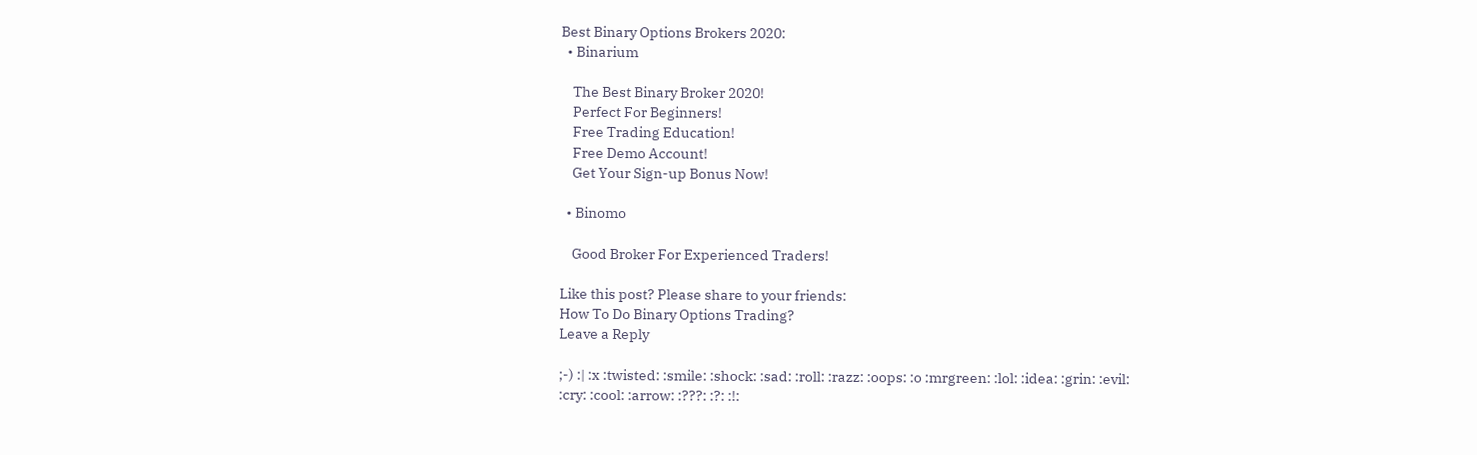Best Binary Options Brokers 2020:
  • Binarium

    The Best Binary Broker 2020!
    Perfect For Beginners!
    Free Trading Education!
    Free Demo Account!
    Get Your Sign-up Bonus Now!

  • Binomo

    Good Broker For Experienced Traders!

Like this post? Please share to your friends:
How To Do Binary Options Trading?
Leave a Reply

;-) :| :x :twisted: :smile: :shock: :sad: :roll: :razz: :oops: :o :mrgreen: :lol: :idea: :grin: :evil: :cry: :cool: :arrow: :???: :?: :!: